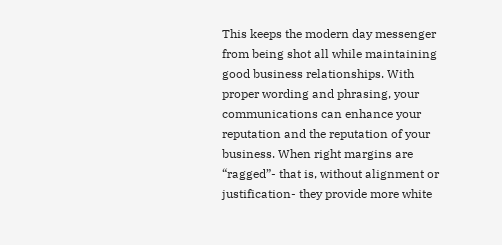This keeps the modern day messenger from being shot all while maintaining good business relationships. With proper wording and phrasing, your communications can enhance your reputation and the reputation of your business. When right margins are “ragged”- that is, without alignment or justification- they provide more white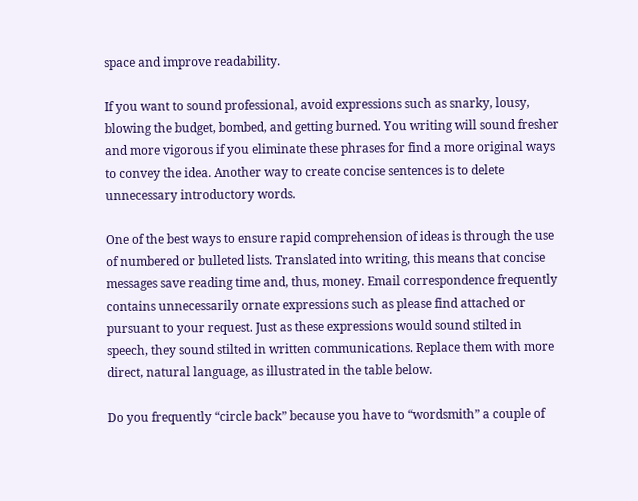space and improve readability.

If you want to sound professional, avoid expressions such as snarky, lousy, blowing the budget, bombed, and getting burned. You writing will sound fresher and more vigorous if you eliminate these phrases for find a more original ways to convey the idea. Another way to create concise sentences is to delete unnecessary introductory words.

One of the best ways to ensure rapid comprehension of ideas is through the use of numbered or bulleted lists. Translated into writing, this means that concise messages save reading time and, thus, money. Email correspondence frequently contains unnecessarily ornate expressions such as please find attached or pursuant to your request. Just as these expressions would sound stilted in speech, they sound stilted in written communications. Replace them with more direct, natural language, as illustrated in the table below.

Do you frequently “circle back” because you have to “wordsmith” a couple of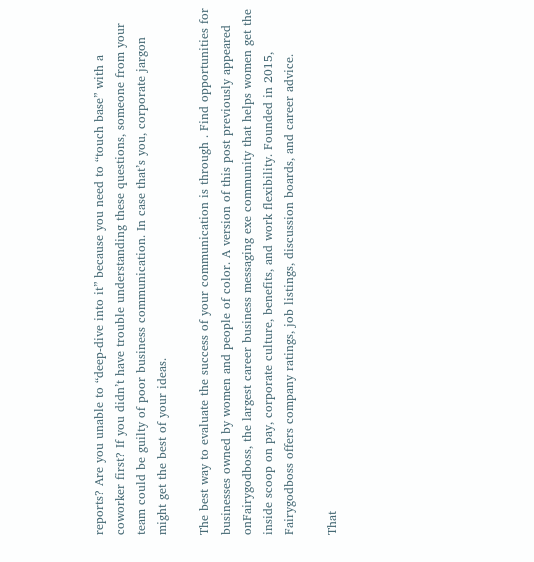reports? Are you unable to “deep-dive into it” because you need to “touch base” with a coworker first? If you didn’t have trouble understanding these questions, someone from your team could be guilty of poor business communication. In case that’s you, corporate jargon might get the best of your ideas.

The best way to evaluate the success of your communication is through . Find opportunities for businesses owned by women and people of color. A version of this post previously appeared onFairygodboss, the largest career business messaging exe community that helps women get the inside scoop on pay, corporate culture, benefits, and work flexibility. Founded in 2015, Fairygodboss offers company ratings, job listings, discussion boards, and career advice.

That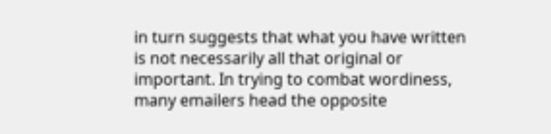in turn suggests that what you have written is not necessarily all that original or important. In trying to combat wordiness, many emailers head the opposite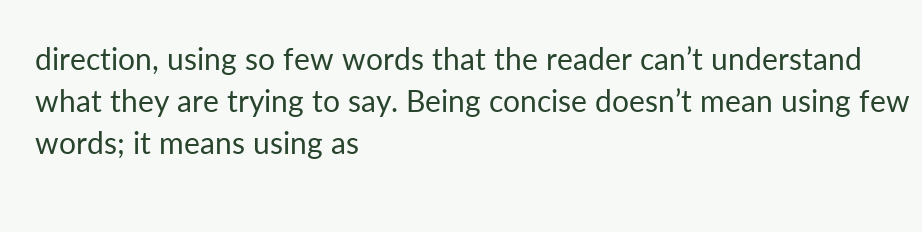direction, using so few words that the reader can’t understand what they are trying to say. Being concise doesn’t mean using few words; it means using as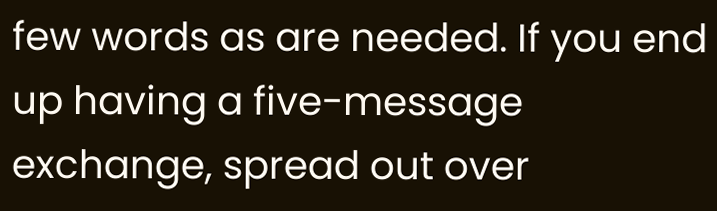few words as are needed. If you end up having a five-message exchange, spread out over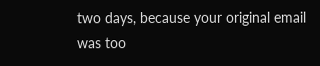two days, because your original email was too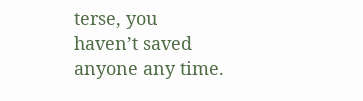terse, you haven’t saved anyone any time.